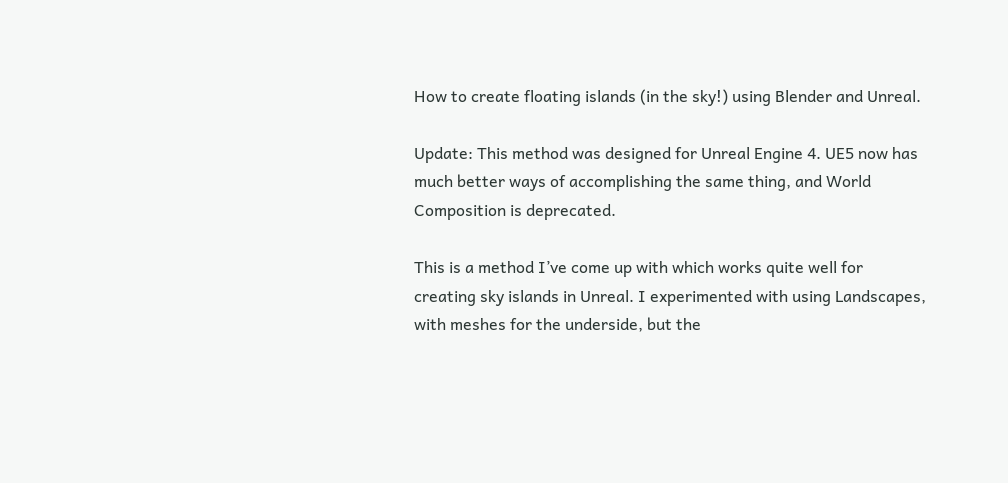How to create floating islands (in the sky!) using Blender and Unreal.

Update: This method was designed for Unreal Engine 4. UE5 now has much better ways of accomplishing the same thing, and World Composition is deprecated.

This is a method I’ve come up with which works quite well for creating sky islands in Unreal. I experimented with using Landscapes, with meshes for the underside, but the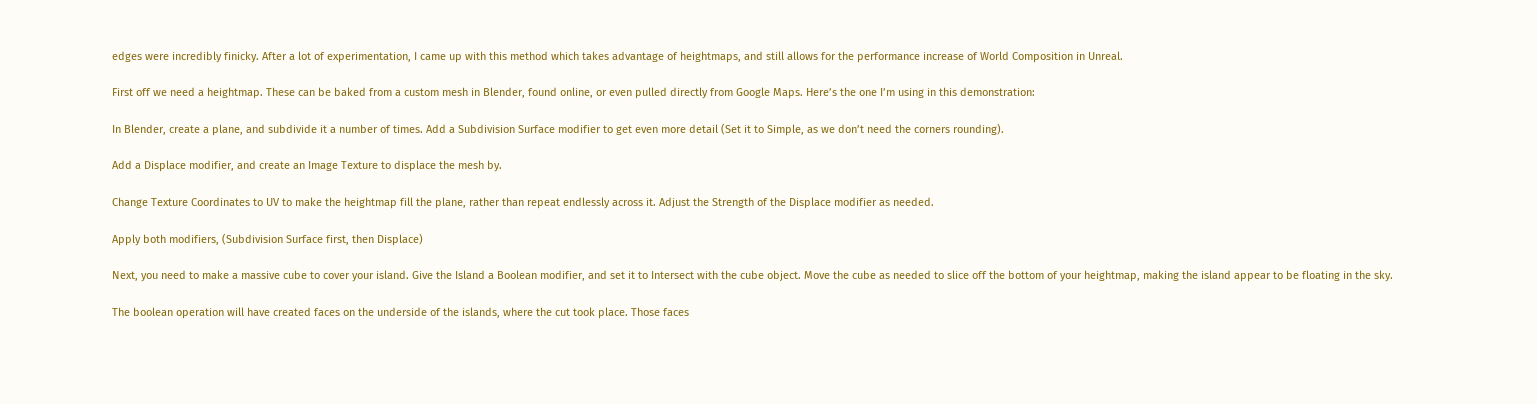edges were incredibly finicky. After a lot of experimentation, I came up with this method which takes advantage of heightmaps, and still allows for the performance increase of World Composition in Unreal.

First off we need a heightmap. These can be baked from a custom mesh in Blender, found online, or even pulled directly from Google Maps. Here’s the one I’m using in this demonstration:

In Blender, create a plane, and subdivide it a number of times. Add a Subdivision Surface modifier to get even more detail (Set it to Simple, as we don’t need the corners rounding).

Add a Displace modifier, and create an Image Texture to displace the mesh by.

Change Texture Coordinates to UV to make the heightmap fill the plane, rather than repeat endlessly across it. Adjust the Strength of the Displace modifier as needed.

Apply both modifiers, (Subdivision Surface first, then Displace)

Next, you need to make a massive cube to cover your island. Give the Island a Boolean modifier, and set it to Intersect with the cube object. Move the cube as needed to slice off the bottom of your heightmap, making the island appear to be floating in the sky.

The boolean operation will have created faces on the underside of the islands, where the cut took place. Those faces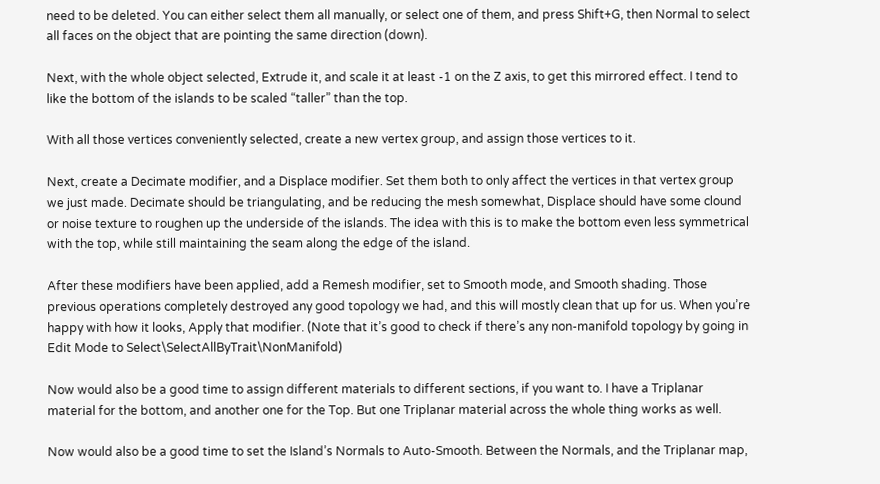need to be deleted. You can either select them all manually, or select one of them, and press Shift+G, then Normal to select all faces on the object that are pointing the same direction (down).

Next, with the whole object selected, Extrude it, and scale it at least -1 on the Z axis, to get this mirrored effect. I tend to like the bottom of the islands to be scaled “taller” than the top.

With all those vertices conveniently selected, create a new vertex group, and assign those vertices to it.

Next, create a Decimate modifier, and a Displace modifier. Set them both to only affect the vertices in that vertex group we just made. Decimate should be triangulating, and be reducing the mesh somewhat, Displace should have some clound or noise texture to roughen up the underside of the islands. The idea with this is to make the bottom even less symmetrical with the top, while still maintaining the seam along the edge of the island.

After these modifiers have been applied, add a Remesh modifier, set to Smooth mode, and Smooth shading. Those previous operations completely destroyed any good topology we had, and this will mostly clean that up for us. When you’re happy with how it looks, Apply that modifier. (Note that it’s good to check if there’s any non-manifold topology by going in Edit Mode to Select\SelectAllByTrait\NonManifold)

Now would also be a good time to assign different materials to different sections, if you want to. I have a Triplanar material for the bottom, and another one for the Top. But one Triplanar material across the whole thing works as well.

Now would also be a good time to set the Island’s Normals to Auto-Smooth. Between the Normals, and the Triplanar map,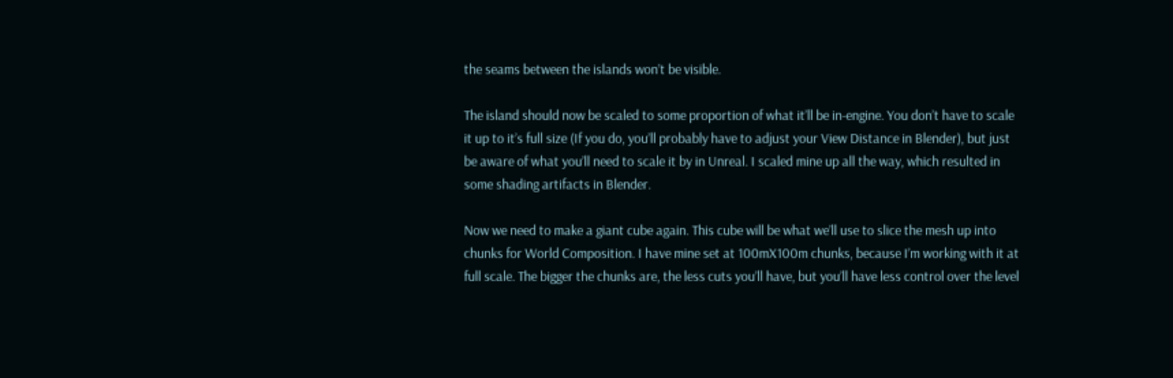the seams between the islands won’t be visible.

The island should now be scaled to some proportion of what it’ll be in-engine. You don’t have to scale it up to it’s full size (If you do, you’ll probably have to adjust your View Distance in Blender), but just be aware of what you’ll need to scale it by in Unreal. I scaled mine up all the way, which resulted in some shading artifacts in Blender.

Now we need to make a giant cube again. This cube will be what we’ll use to slice the mesh up into chunks for World Composition. I have mine set at 100mX100m chunks, because I’m working with it at full scale. The bigger the chunks are, the less cuts you’ll have, but you’ll have less control over the level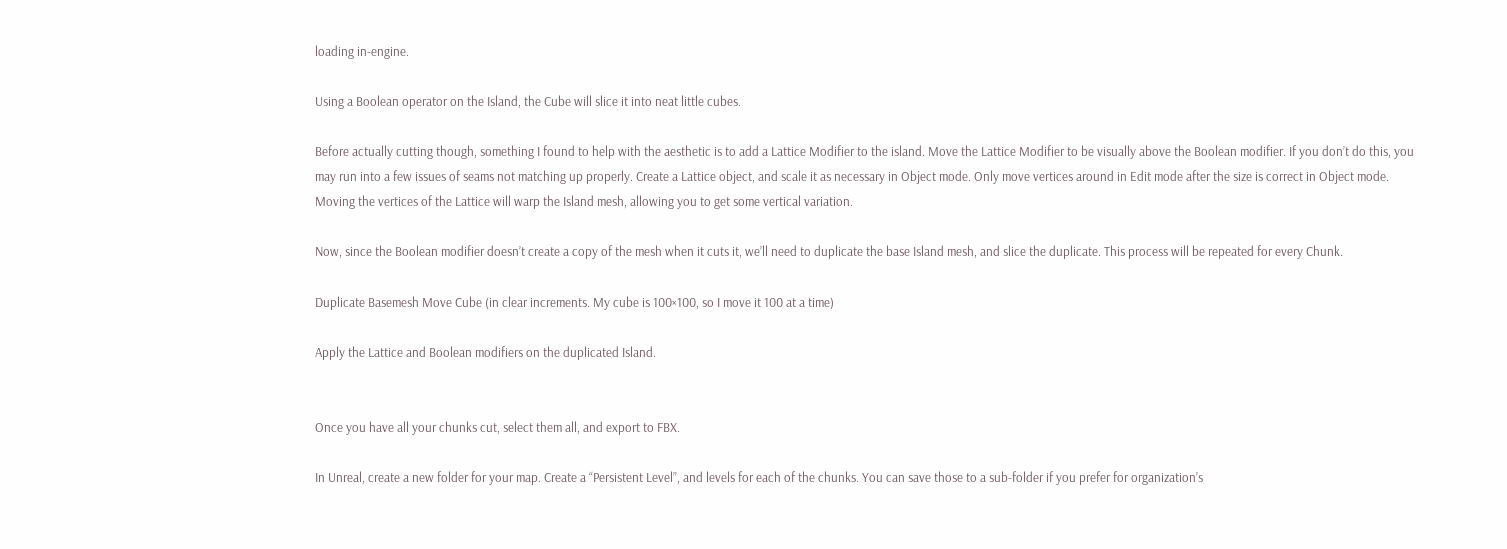loading in-engine.

Using a Boolean operator on the Island, the Cube will slice it into neat little cubes.

Before actually cutting though, something I found to help with the aesthetic is to add a Lattice Modifier to the island. Move the Lattice Modifier to be visually above the Boolean modifier. If you don’t do this, you may run into a few issues of seams not matching up properly. Create a Lattice object, and scale it as necessary in Object mode. Only move vertices around in Edit mode after the size is correct in Object mode. Moving the vertices of the Lattice will warp the Island mesh, allowing you to get some vertical variation.

Now, since the Boolean modifier doesn’t create a copy of the mesh when it cuts it, we’ll need to duplicate the base Island mesh, and slice the duplicate. This process will be repeated for every Chunk.

Duplicate Basemesh Move Cube (in clear increments. My cube is 100×100, so I move it 100 at a time)

Apply the Lattice and Boolean modifiers on the duplicated Island.


Once you have all your chunks cut, select them all, and export to FBX.

In Unreal, create a new folder for your map. Create a “Persistent Level”, and levels for each of the chunks. You can save those to a sub-folder if you prefer for organization’s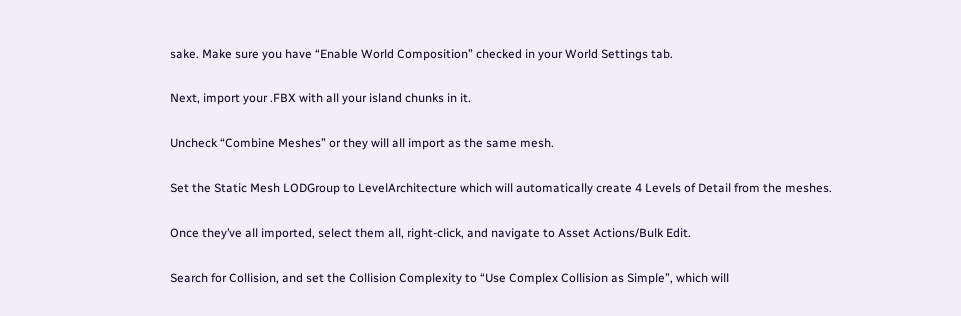sake. Make sure you have “Enable World Composition” checked in your World Settings tab.

Next, import your .FBX with all your island chunks in it.

Uncheck “Combine Meshes” or they will all import as the same mesh.

Set the Static Mesh LODGroup to LevelArchitecture which will automatically create 4 Levels of Detail from the meshes.

Once they’ve all imported, select them all, right-click, and navigate to Asset Actions/Bulk Edit.

Search for Collision, and set the Collision Complexity to “Use Complex Collision as Simple”, which will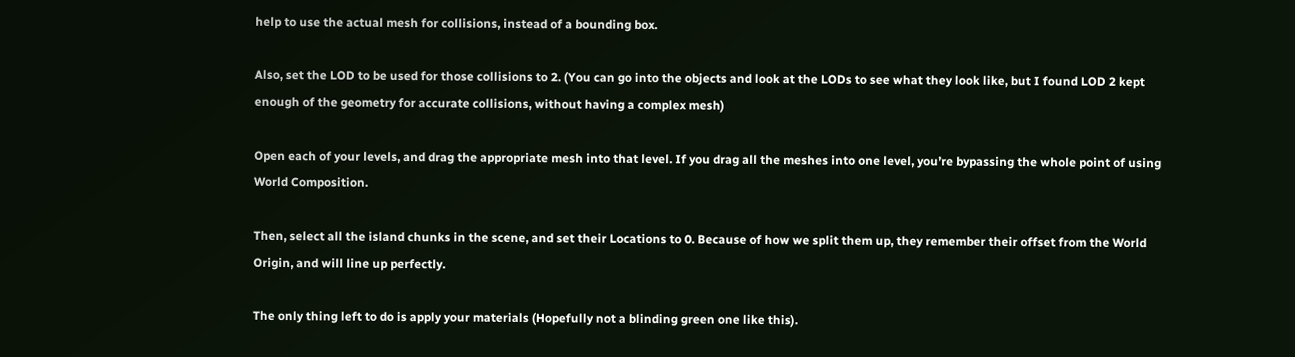help to use the actual mesh for collisions, instead of a bounding box.

Also, set the LOD to be used for those collisions to 2. (You can go into the objects and look at the LODs to see what they look like, but I found LOD 2 kept enough of the geometry for accurate collisions, without having a complex mesh)

Open each of your levels, and drag the appropriate mesh into that level. If you drag all the meshes into one level, you’re bypassing the whole point of using World Composition.

Then, select all the island chunks in the scene, and set their Locations to 0. Because of how we split them up, they remember their offset from the World Origin, and will line up perfectly.

The only thing left to do is apply your materials (Hopefully not a blinding green one like this).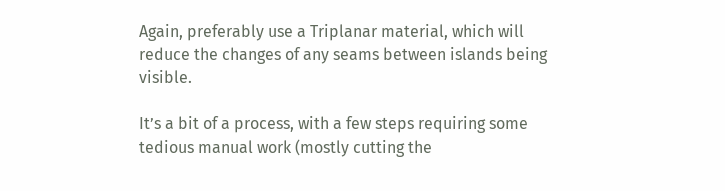Again, preferably use a Triplanar material, which will reduce the changes of any seams between islands being visible.

It’s a bit of a process, with a few steps requiring some tedious manual work (mostly cutting the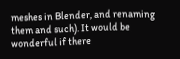meshes in Blender, and renaming them and such). It would be wonderful if there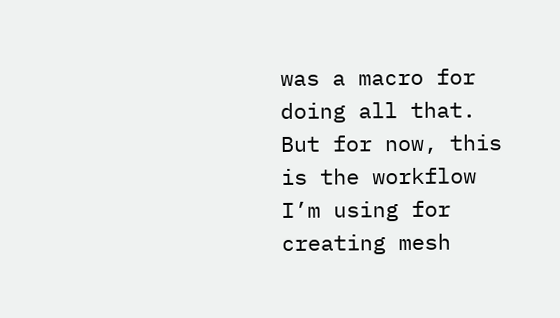was a macro for doing all that. But for now, this is the workflow I’m using for creating mesh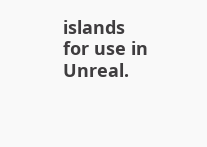islands for use in Unreal.